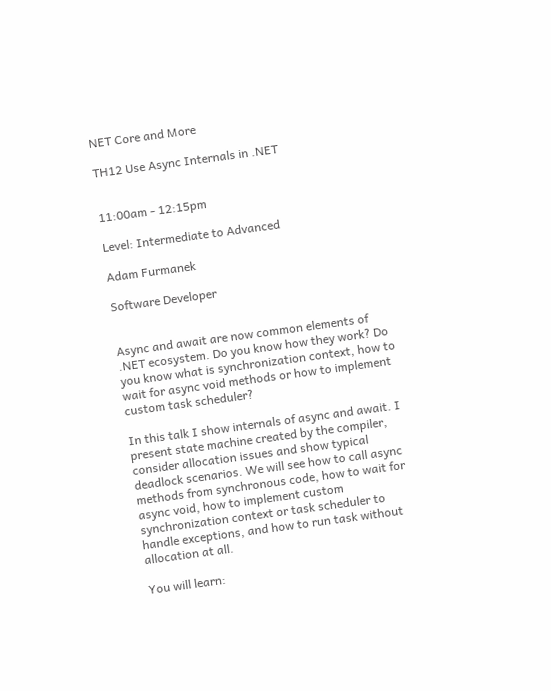NET Core and More

TH12 Use Async Internals in .NET


11:00am - 12:15pm

Level: Intermediate to Advanced

Adam Furmanek

Software Developer


Async and await are now common elements of .NET ecosystem. Do you know how they work? Do you know what is synchronization context, how to wait for async void methods or how to implement custom task scheduler?

In this talk I show internals of async and await. I present state machine created by the compiler, consider allocation issues and show typical deadlock scenarios. We will see how to call async methods from synchronous code, how to wait for async void, how to implement custom synchronization context or task scheduler to handle exceptions, and how to run task without allocation at all.

You will learn: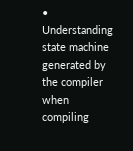• Understanding state machine generated by the compiler when compiling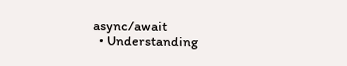async/await
  • Understanding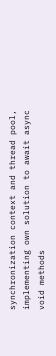synchronization context and thread pool, implementing own solution to await async void methods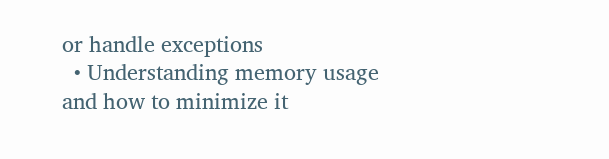or handle exceptions
  • Understanding memory usage and how to minimize it